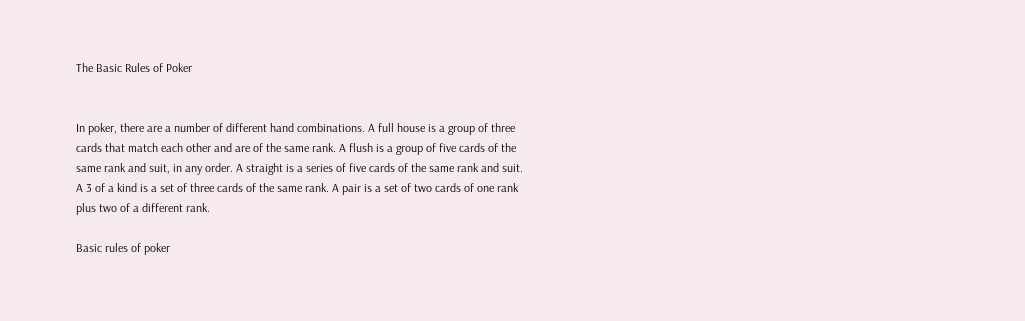The Basic Rules of Poker


In poker, there are a number of different hand combinations. A full house is a group of three cards that match each other and are of the same rank. A flush is a group of five cards of the same rank and suit, in any order. A straight is a series of five cards of the same rank and suit. A 3 of a kind is a set of three cards of the same rank. A pair is a set of two cards of one rank plus two of a different rank.

Basic rules of poker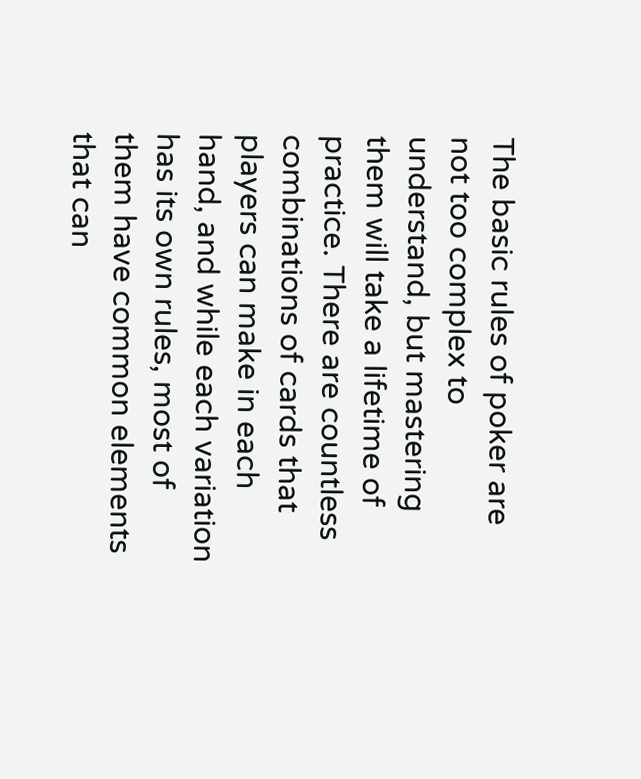The basic rules of poker are not too complex to understand, but mastering them will take a lifetime of practice. There are countless combinations of cards that players can make in each hand, and while each variation has its own rules, most of them have common elements that can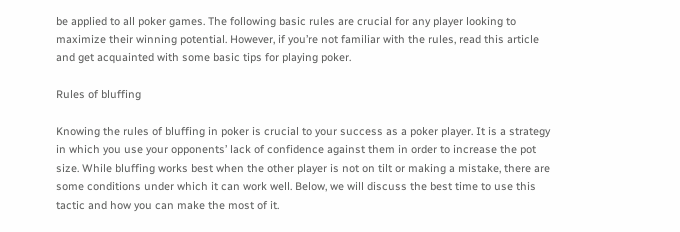be applied to all poker games. The following basic rules are crucial for any player looking to maximize their winning potential. However, if you’re not familiar with the rules, read this article and get acquainted with some basic tips for playing poker.

Rules of bluffing

Knowing the rules of bluffing in poker is crucial to your success as a poker player. It is a strategy in which you use your opponents’ lack of confidence against them in order to increase the pot size. While bluffing works best when the other player is not on tilt or making a mistake, there are some conditions under which it can work well. Below, we will discuss the best time to use this tactic and how you can make the most of it.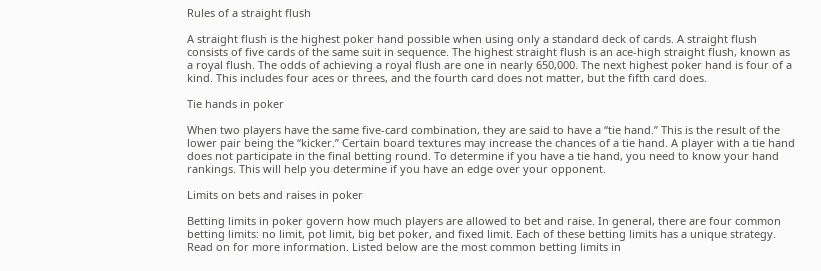Rules of a straight flush

A straight flush is the highest poker hand possible when using only a standard deck of cards. A straight flush consists of five cards of the same suit in sequence. The highest straight flush is an ace-high straight flush, known as a royal flush. The odds of achieving a royal flush are one in nearly 650,000. The next highest poker hand is four of a kind. This includes four aces or threes, and the fourth card does not matter, but the fifth card does.

Tie hands in poker

When two players have the same five-card combination, they are said to have a “tie hand.” This is the result of the lower pair being the “kicker.” Certain board textures may increase the chances of a tie hand. A player with a tie hand does not participate in the final betting round. To determine if you have a tie hand, you need to know your hand rankings. This will help you determine if you have an edge over your opponent.

Limits on bets and raises in poker

Betting limits in poker govern how much players are allowed to bet and raise. In general, there are four common betting limits: no limit, pot limit, big bet poker, and fixed limit. Each of these betting limits has a unique strategy. Read on for more information. Listed below are the most common betting limits in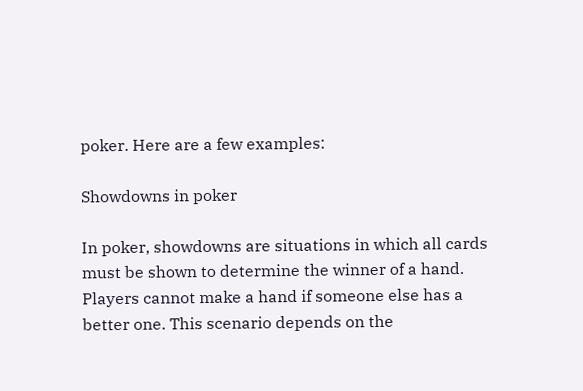poker. Here are a few examples:

Showdowns in poker

In poker, showdowns are situations in which all cards must be shown to determine the winner of a hand. Players cannot make a hand if someone else has a better one. This scenario depends on the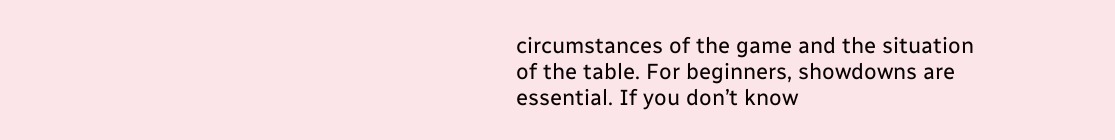circumstances of the game and the situation of the table. For beginners, showdowns are essential. If you don’t know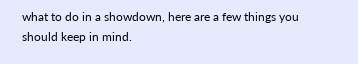what to do in a showdown, here are a few things you should keep in mind.